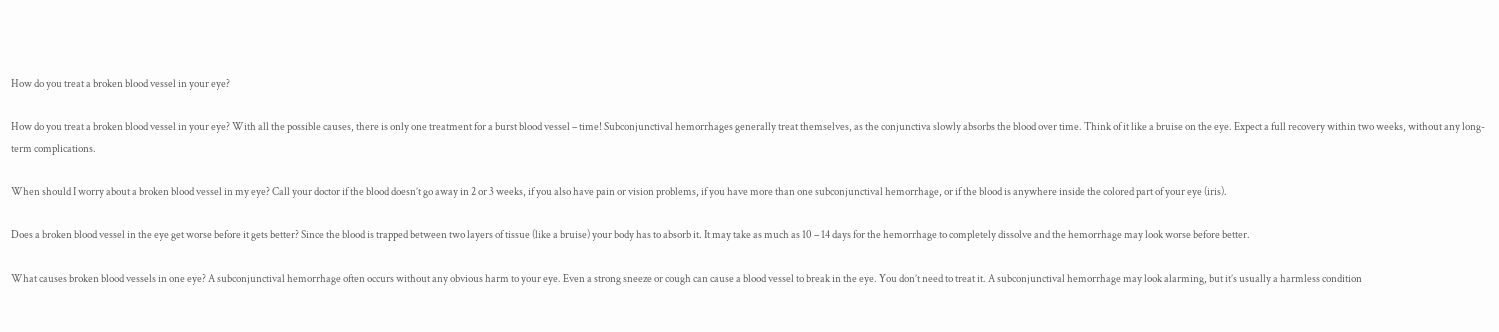How do you treat a broken blood vessel in your eye?

How do you treat a broken blood vessel in your eye? With all the possible causes, there is only one treatment for a burst blood vessel – time! Subconjunctival hemorrhages generally treat themselves, as the conjunctiva slowly absorbs the blood over time. Think of it like a bruise on the eye. Expect a full recovery within two weeks, without any long-term complications.

When should I worry about a broken blood vessel in my eye? Call your doctor if the blood doesn’t go away in 2 or 3 weeks, if you also have pain or vision problems, if you have more than one subconjunctival hemorrhage, or if the blood is anywhere inside the colored part of your eye (iris).

Does a broken blood vessel in the eye get worse before it gets better? Since the blood is trapped between two layers of tissue (like a bruise) your body has to absorb it. It may take as much as 10 – 14 days for the hemorrhage to completely dissolve and the hemorrhage may look worse before better.

What causes broken blood vessels in one eye? A subconjunctival hemorrhage often occurs without any obvious harm to your eye. Even a strong sneeze or cough can cause a blood vessel to break in the eye. You don’t need to treat it. A subconjunctival hemorrhage may look alarming, but it’s usually a harmless condition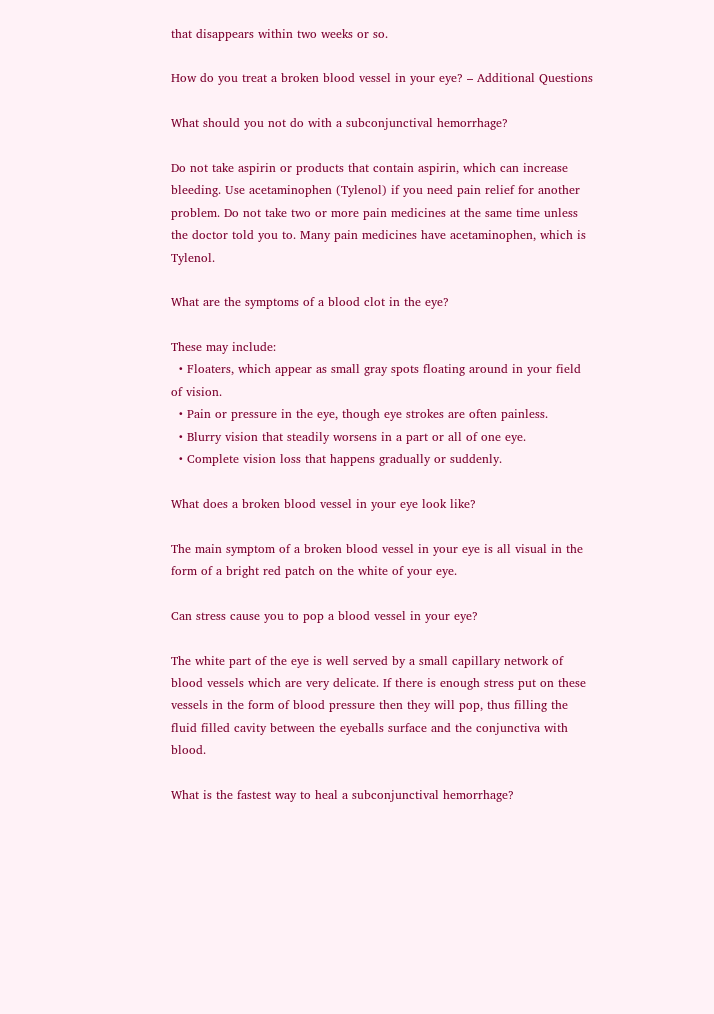that disappears within two weeks or so.

How do you treat a broken blood vessel in your eye? – Additional Questions

What should you not do with a subconjunctival hemorrhage?

Do not take aspirin or products that contain aspirin, which can increase bleeding. Use acetaminophen (Tylenol) if you need pain relief for another problem. Do not take two or more pain medicines at the same time unless the doctor told you to. Many pain medicines have acetaminophen, which is Tylenol.

What are the symptoms of a blood clot in the eye?

These may include:
  • Floaters, which appear as small gray spots floating around in your field of vision.
  • Pain or pressure in the eye, though eye strokes are often painless.
  • Blurry vision that steadily worsens in a part or all of one eye.
  • Complete vision loss that happens gradually or suddenly.

What does a broken blood vessel in your eye look like?

The main symptom of a broken blood vessel in your eye is all visual in the form of a bright red patch on the white of your eye.

Can stress cause you to pop a blood vessel in your eye?

The white part of the eye is well served by a small capillary network of blood vessels which are very delicate. If there is enough stress put on these vessels in the form of blood pressure then they will pop, thus filling the fluid filled cavity between the eyeballs surface and the conjunctiva with blood.

What is the fastest way to heal a subconjunctival hemorrhage?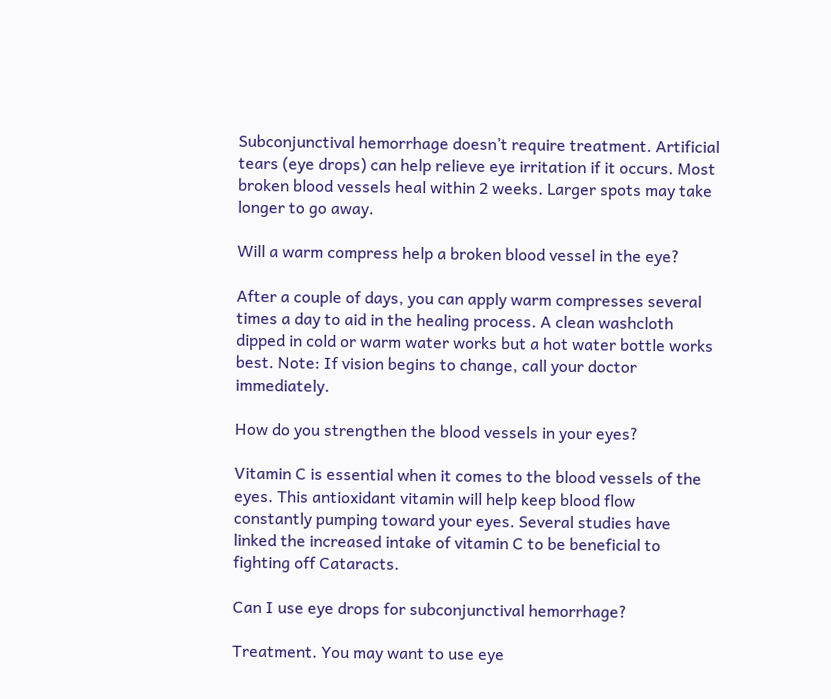Subconjunctival hemorrhage doesn’t require treatment. Artificial tears (eye drops) can help relieve eye irritation if it occurs. Most broken blood vessels heal within 2 weeks. Larger spots may take longer to go away.

Will a warm compress help a broken blood vessel in the eye?

After a couple of days, you can apply warm compresses several times a day to aid in the healing process. A clean washcloth dipped in cold or warm water works but a hot water bottle works best. Note: If vision begins to change, call your doctor immediately.

How do you strengthen the blood vessels in your eyes?

Vitamin C is essential when it comes to the blood vessels of the eyes. This antioxidant vitamin will help keep blood flow constantly pumping toward your eyes. Several studies have linked the increased intake of vitamin C to be beneficial to fighting off Cataracts.

Can I use eye drops for subconjunctival hemorrhage?

Treatment. You may want to use eye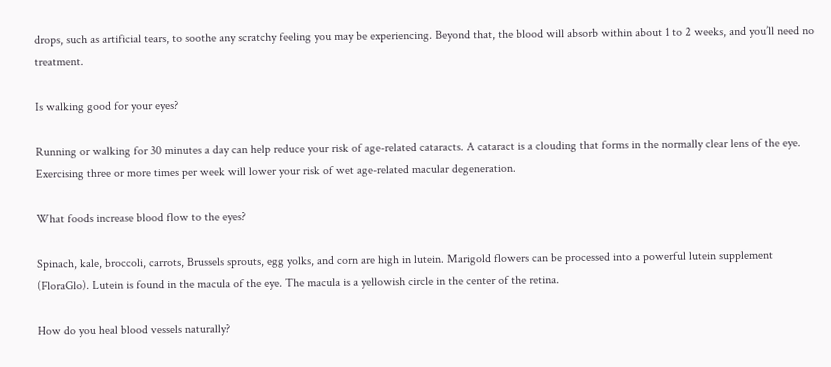drops, such as artificial tears, to soothe any scratchy feeling you may be experiencing. Beyond that, the blood will absorb within about 1 to 2 weeks, and you’ll need no treatment.

Is walking good for your eyes?

Running or walking for 30 minutes a day can help reduce your risk of age-related cataracts. A cataract is a clouding that forms in the normally clear lens of the eye. Exercising three or more times per week will lower your risk of wet age-related macular degeneration.

What foods increase blood flow to the eyes?

Spinach, kale, broccoli, carrots, Brussels sprouts, egg yolks, and corn are high in lutein. Marigold flowers can be processed into a powerful lutein supplement (FloraGlo). Lutein is found in the macula of the eye. The macula is a yellowish circle in the center of the retina.

How do you heal blood vessels naturally?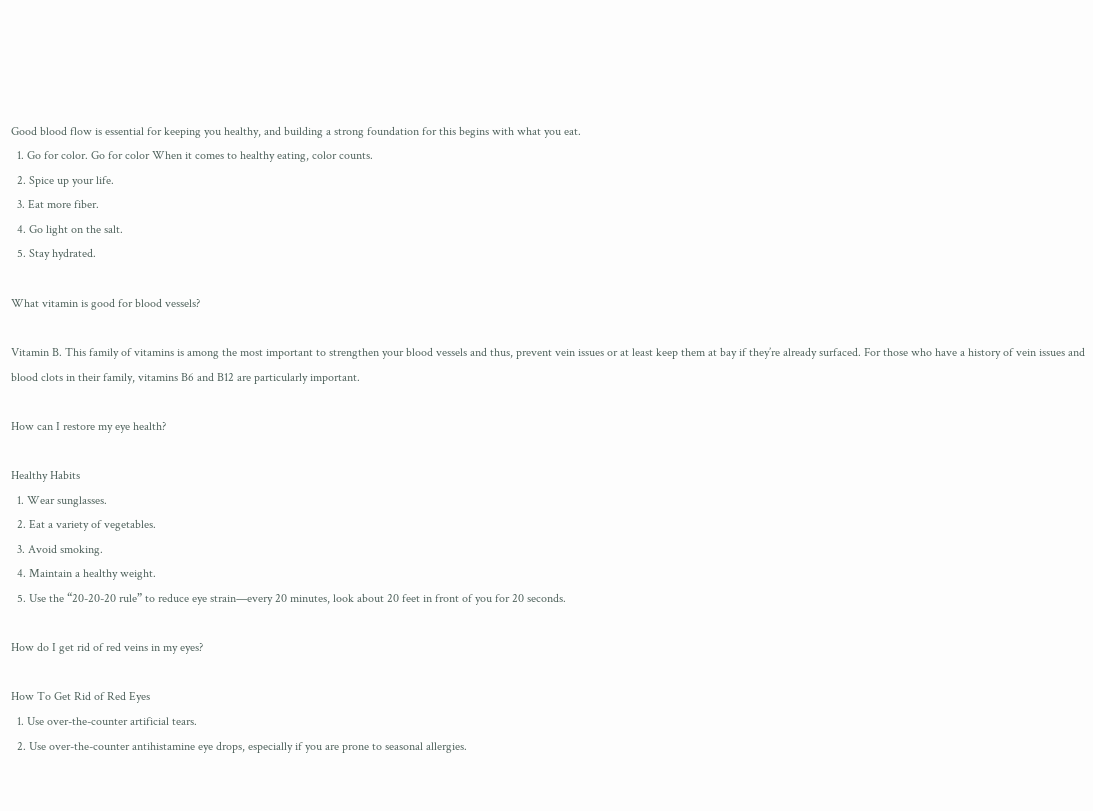Good blood flow is essential for keeping you healthy, and building a strong foundation for this begins with what you eat.
  1. Go for color. Go for color When it comes to healthy eating, color counts.
  2. Spice up your life.
  3. Eat more fiber.
  4. Go light on the salt.
  5. Stay hydrated.

What vitamin is good for blood vessels?

Vitamin B. This family of vitamins is among the most important to strengthen your blood vessels and thus, prevent vein issues or at least keep them at bay if they’re already surfaced. For those who have a history of vein issues and blood clots in their family, vitamins B6 and B12 are particularly important.

How can I restore my eye health?

Healthy Habits
  1. Wear sunglasses.
  2. Eat a variety of vegetables.
  3. Avoid smoking.
  4. Maintain a healthy weight.
  5. Use the “20-20-20 rule” to reduce eye strain—every 20 minutes, look about 20 feet in front of you for 20 seconds.

How do I get rid of red veins in my eyes?

How To Get Rid of Red Eyes
  1. Use over-the-counter artificial tears.
  2. Use over-the-counter antihistamine eye drops, especially if you are prone to seasonal allergies.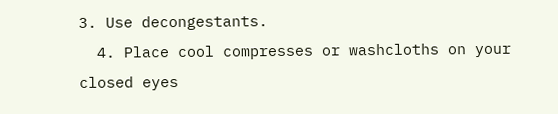3. Use decongestants.
  4. Place cool compresses or washcloths on your closed eyes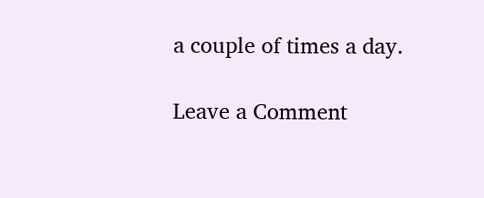a couple of times a day.

Leave a Comment